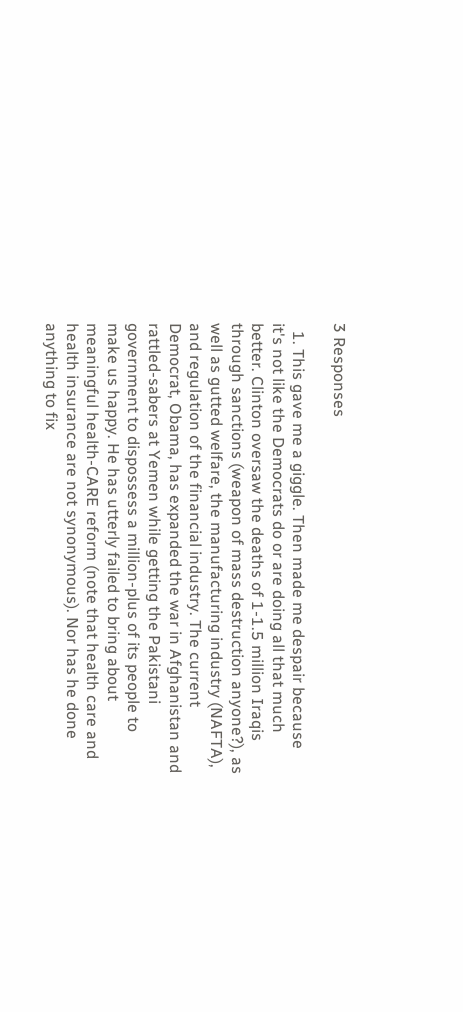3 Responses

  1. This gave me a giggle. Then made me despair because it's not like the Democrats do or are doing all that much better. Clinton oversaw the deaths of 1-1.5 million Iraqis through sanctions (weapon of mass destruction anyone?), as well as gutted welfare, the manufacturing industry (NAFTA), and regulation of the financial industry. The current Democrat, Obama, has expanded the war in Afghanistan and rattled-sabers at Yemen while getting the Pakistani government to dispossess a million-plus of its people to make us happy. He has utterly failed to bring about meaningful health-CARE reform (note that health care and health insurance are not synonymous). Nor has he done anything to fix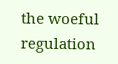the woeful regulation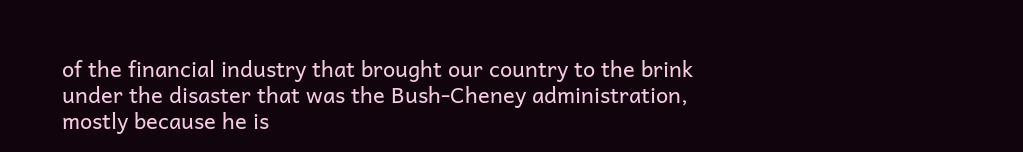of the financial industry that brought our country to the brink under the disaster that was the Bush-Cheney administration, mostly because he is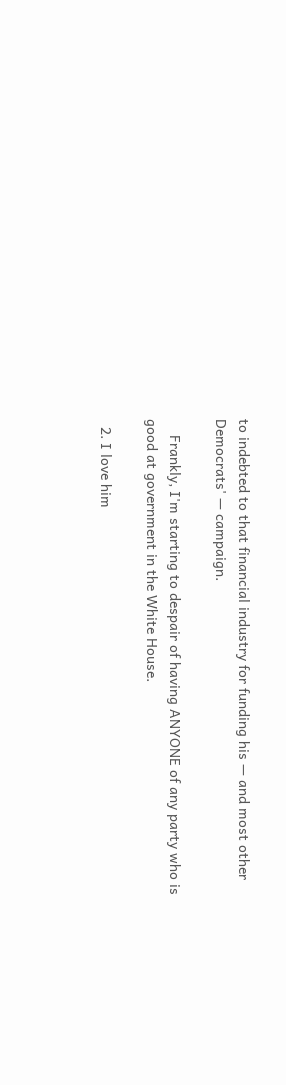to indebted to that financial industry for funding his — and most other Democrats' — campaign.

    Frankly, I'm starting to despair of having ANYONE of any party who is good at government in the White House.

  2. I love him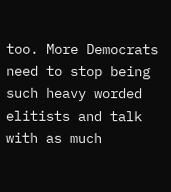too. More Democrats need to stop being such heavy worded elitists and talk with as much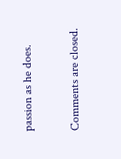passion as he does.

Comments are closed.